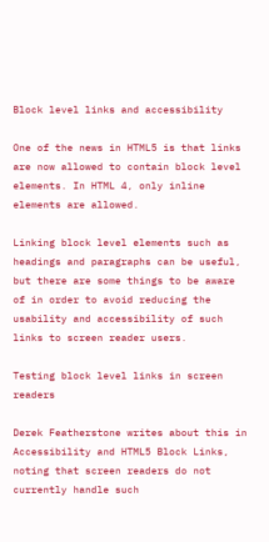Block level links and accessibility

One of the news in HTML5 is that links are now allowed to contain block level elements. In HTML 4, only inline elements are allowed.

Linking block level elements such as headings and paragraphs can be useful, but there are some things to be aware of in order to avoid reducing the usability and accessibility of such links to screen reader users.

Testing block level links in screen readers

Derek Featherstone writes about this in Accessibility and HTML5 Block Links, noting that screen readers do not currently handle such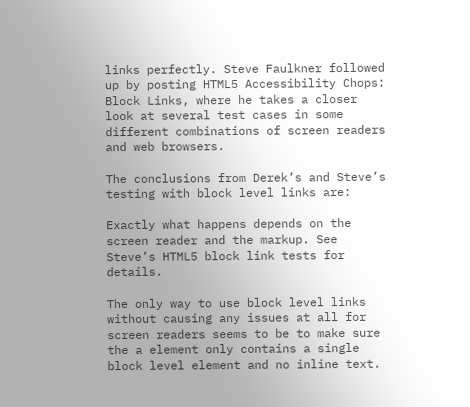links perfectly. Steve Faulkner followed up by posting HTML5 Accessibility Chops: Block Links, where he takes a closer look at several test cases in some different combinations of screen readers and web browsers.

The conclusions from Derek’s and Steve’s testing with block level links are:

Exactly what happens depends on the screen reader and the markup. See Steve’s HTML5 block link tests for details.

The only way to use block level links without causing any issues at all for screen readers seems to be to make sure the a element only contains a single block level element and no inline text.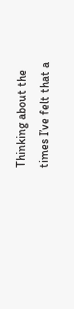Thinking about the times I’ve felt that a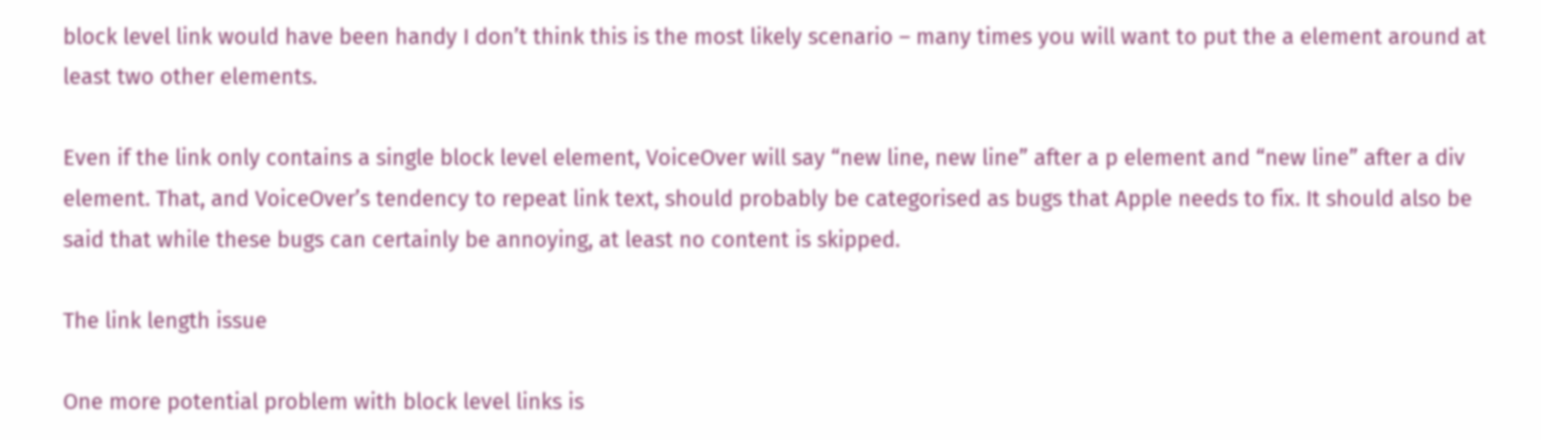block level link would have been handy I don’t think this is the most likely scenario – many times you will want to put the a element around at least two other elements.

Even if the link only contains a single block level element, VoiceOver will say “new line, new line” after a p element and “new line” after a div element. That, and VoiceOver’s tendency to repeat link text, should probably be categorised as bugs that Apple needs to fix. It should also be said that while these bugs can certainly be annoying, at least no content is skipped.

The link length issue

One more potential problem with block level links is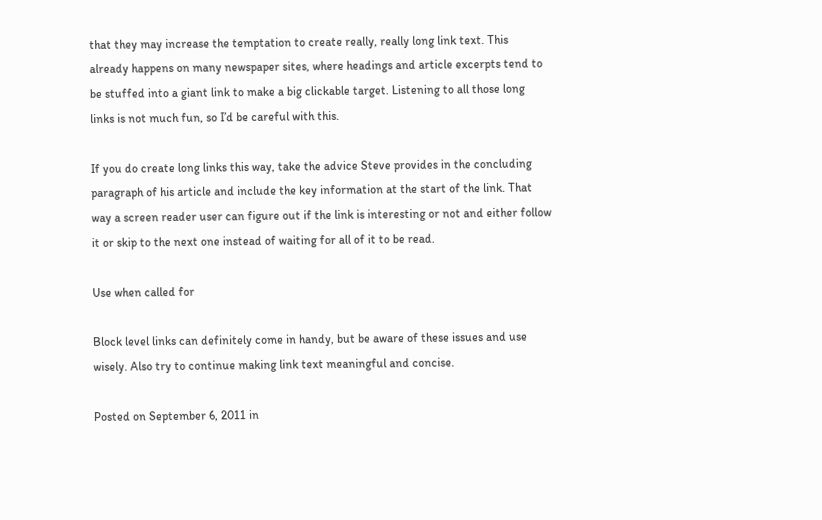that they may increase the temptation to create really, really long link text. This already happens on many newspaper sites, where headings and article excerpts tend to be stuffed into a giant link to make a big clickable target. Listening to all those long links is not much fun, so I’d be careful with this.

If you do create long links this way, take the advice Steve provides in the concluding paragraph of his article and include the key information at the start of the link. That way a screen reader user can figure out if the link is interesting or not and either follow it or skip to the next one instead of waiting for all of it to be read.

Use when called for

Block level links can definitely come in handy, but be aware of these issues and use wisely. Also try to continue making link text meaningful and concise.

Posted on September 6, 2011 in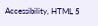Accessibility, HTML 5